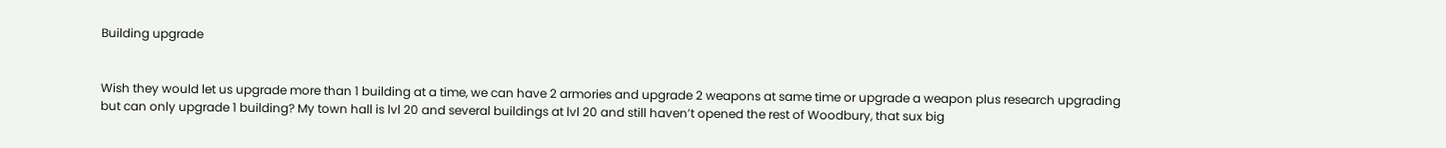Building upgrade


Wish they would let us upgrade more than 1 building at a time, we can have 2 armories and upgrade 2 weapons at same time or upgrade a weapon plus research upgrading but can only upgrade 1 building? My town hall is lvl 20 and several buildings at lvl 20 and still haven’t opened the rest of Woodbury, that sux big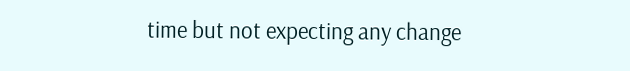time but not expecting any change